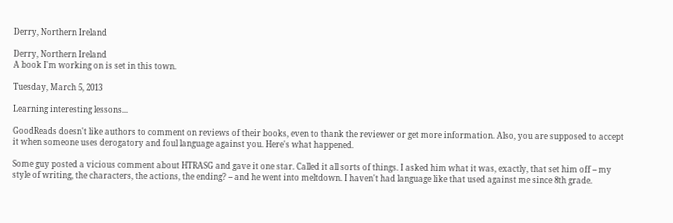Derry, Northern Ireland

Derry, Northern Ireland
A book I'm working on is set in this town.

Tuesday, March 5, 2013

Learning interesting lessons...

GoodReads doesn't like authors to comment on reviews of their books, even to thank the reviewer or get more information. Also, you are supposed to accept it when someone uses derogatory and foul language against you. Here's what happened.

Some guy posted a vicious comment about HTRASG and gave it one star. Called it all sorts of things. I asked him what it was, exactly, that set him off -- my style of writing, the characters, the actions, the ending? -- and he went into meltdown. I haven't had language like that used against me since 8th grade.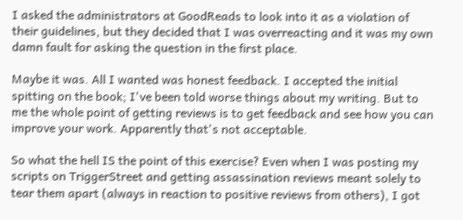I asked the administrators at GoodReads to look into it as a violation of their guidelines, but they decided that I was overreacting and it was my own damn fault for asking the question in the first place.

Maybe it was. All I wanted was honest feedback. I accepted the initial spitting on the book; I've been told worse things about my writing. But to me the whole point of getting reviews is to get feedback and see how you can improve your work. Apparently that's not acceptable.

So what the hell IS the point of this exercise? Even when I was posting my scripts on TriggerStreet and getting assassination reviews meant solely to tear them apart (always in reaction to positive reviews from others), I got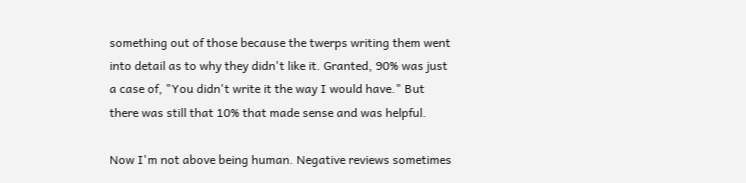something out of those because the twerps writing them went into detail as to why they didn't like it. Granted, 90% was just a case of, "You didn't write it the way I would have." But there was still that 10% that made sense and was helpful.

Now I'm not above being human. Negative reviews sometimes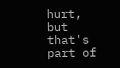hurt, but that's part of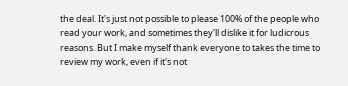the deal. It's just not possible to please 100% of the people who read your work, and sometimes they'll dislike it for ludicrous reasons. But I make myself thank everyone to takes the time to review my work, even if it's not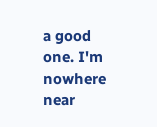a good one. I'm nowhere near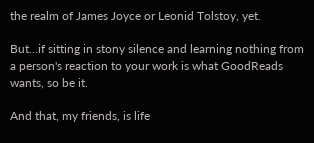the realm of James Joyce or Leonid Tolstoy, yet.

But...if sitting in stony silence and learning nothing from a person's reaction to your work is what GoodReads wants, so be it.

And that, my friends, is life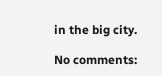in the big city.

No comments: